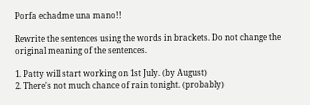Porfa echadme una mano!!

Rewrite the sentences using the words in brackets. Do not change the original meaning of the sentences.

1. Patty will start working on 1st July. (by August)
2. There's not much chance of rain tonight. (probably)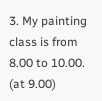3. My painting class is from 8.00 to 10.00. (at 9.00)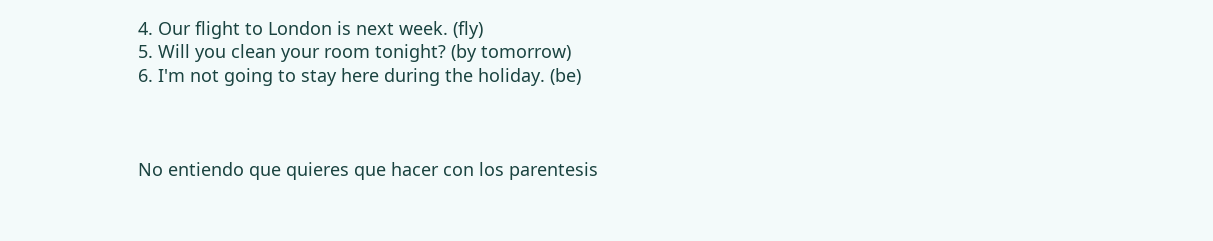4. Our flight to London is next week. (fly)
5. Will you clean your room tonight? (by tomorrow)
6. I'm not going to stay here during the holiday. (be)



No entiendo que quieres que hacer con los parentesis